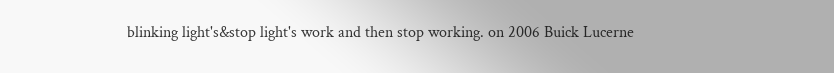blinking light's&stop light's work and then stop working. on 2006 Buick Lucerne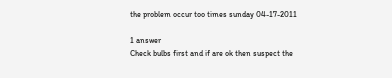the problem occur too times sunday 04-17-2011

1 answer
Check bulbs first and if are ok then suspect the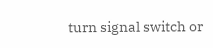turn signal switch or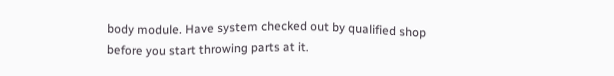body module. Have system checked out by qualified shop before you start throwing parts at it.